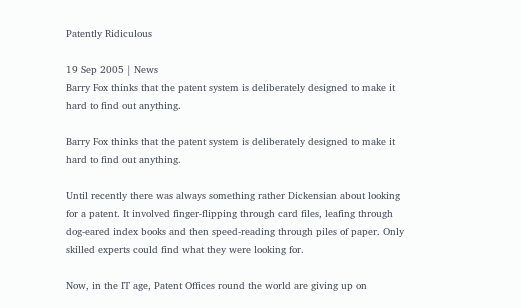Patently Ridiculous

19 Sep 2005 | News
Barry Fox thinks that the patent system is deliberately designed to make it hard to find out anything.

Barry Fox thinks that the patent system is deliberately designed to make it hard to find out anything.

Until recently there was always something rather Dickensian about looking for a patent. It involved finger-flipping through card files, leafing through dog-eared index books and then speed-reading through piles of paper. Only skilled experts could find what they were looking for.

Now, in the IT age, Patent Offices round the world are giving up on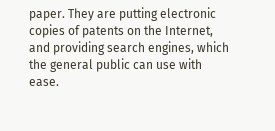paper. They are putting electronic copies of patents on the Internet, and providing search engines, which the general public can use with ease.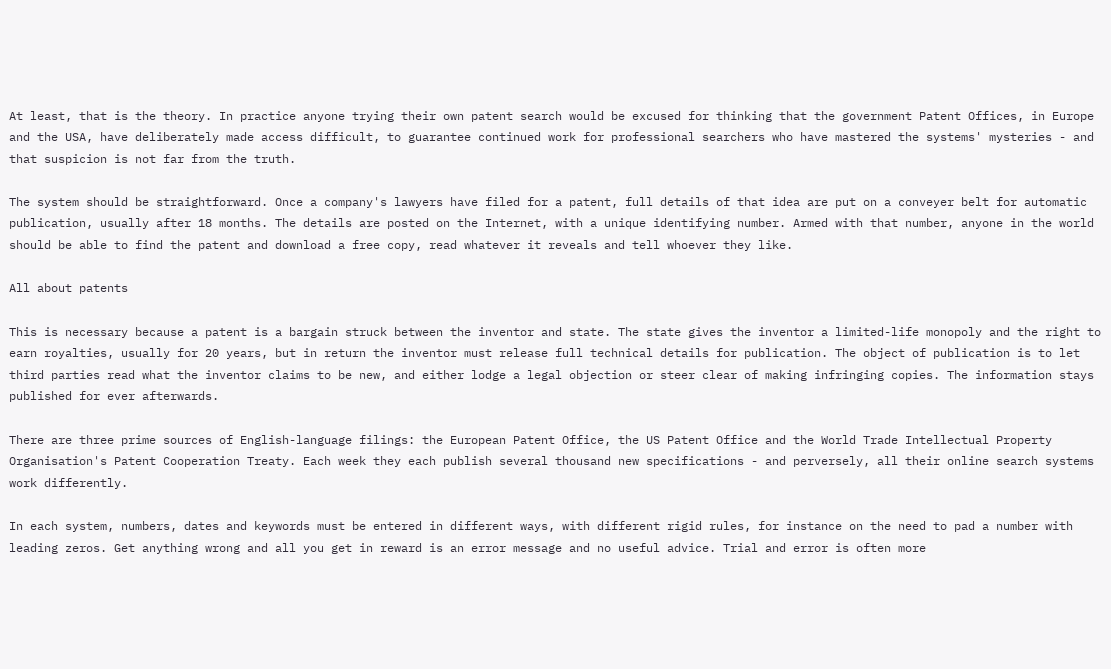At least, that is the theory. In practice anyone trying their own patent search would be excused for thinking that the government Patent Offices, in Europe and the USA, have deliberately made access difficult, to guarantee continued work for professional searchers who have mastered the systems' mysteries - and that suspicion is not far from the truth.

The system should be straightforward. Once a company's lawyers have filed for a patent, full details of that idea are put on a conveyer belt for automatic publication, usually after 18 months. The details are posted on the Internet, with a unique identifying number. Armed with that number, anyone in the world should be able to find the patent and download a free copy, read whatever it reveals and tell whoever they like.

All about patents

This is necessary because a patent is a bargain struck between the inventor and state. The state gives the inventor a limited-life monopoly and the right to earn royalties, usually for 20 years, but in return the inventor must release full technical details for publication. The object of publication is to let third parties read what the inventor claims to be new, and either lodge a legal objection or steer clear of making infringing copies. The information stays published for ever afterwards.

There are three prime sources of English-language filings: the European Patent Office, the US Patent Office and the World Trade Intellectual Property Organisation's Patent Cooperation Treaty. Each week they each publish several thousand new specifications - and perversely, all their online search systems work differently.

In each system, numbers, dates and keywords must be entered in different ways, with different rigid rules, for instance on the need to pad a number with leading zeros. Get anything wrong and all you get in reward is an error message and no useful advice. Trial and error is often more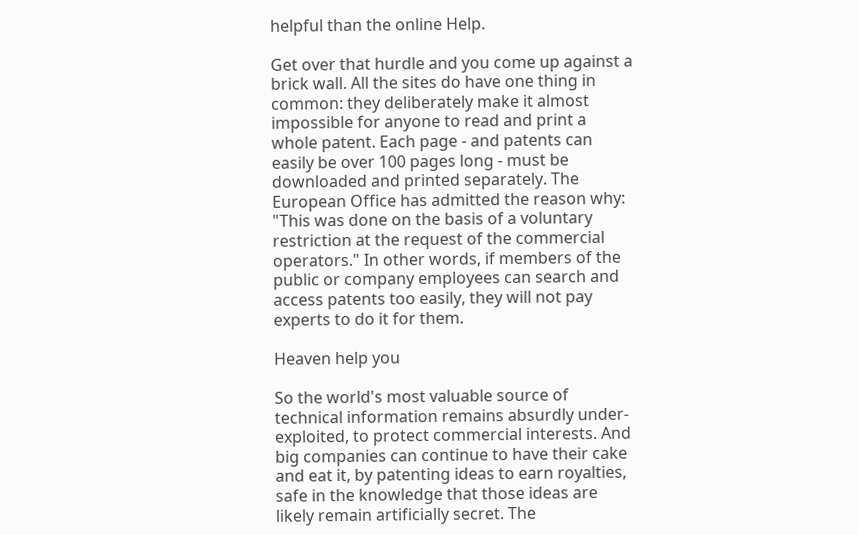helpful than the online Help.

Get over that hurdle and you come up against a brick wall. All the sites do have one thing in common: they deliberately make it almost impossible for anyone to read and print a whole patent. Each page - and patents can easily be over 100 pages long - must be downloaded and printed separately. The European Office has admitted the reason why: "This was done on the basis of a voluntary restriction at the request of the commercial operators." In other words, if members of the public or company employees can search and access patents too easily, they will not pay experts to do it for them.

Heaven help you

So the world's most valuable source of technical information remains absurdly under-exploited, to protect commercial interests. And big companies can continue to have their cake and eat it, by patenting ideas to earn royalties, safe in the knowledge that those ideas are likely remain artificially secret. The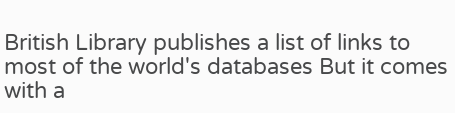British Library publishes a list of links to most of the world's databases But it comes with a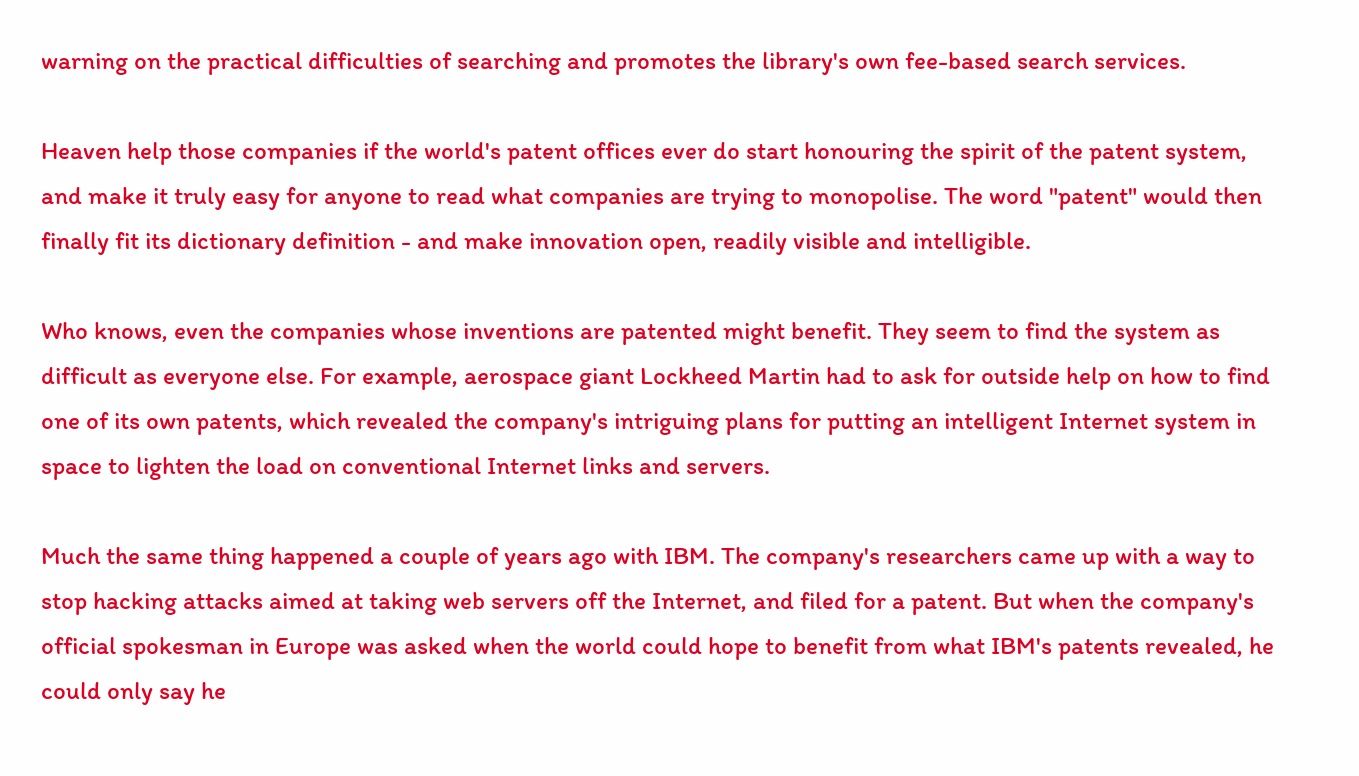warning on the practical difficulties of searching and promotes the library's own fee-based search services.

Heaven help those companies if the world's patent offices ever do start honouring the spirit of the patent system, and make it truly easy for anyone to read what companies are trying to monopolise. The word "patent" would then finally fit its dictionary definition - and make innovation open, readily visible and intelligible.

Who knows, even the companies whose inventions are patented might benefit. They seem to find the system as difficult as everyone else. For example, aerospace giant Lockheed Martin had to ask for outside help on how to find one of its own patents, which revealed the company's intriguing plans for putting an intelligent Internet system in space to lighten the load on conventional Internet links and servers.

Much the same thing happened a couple of years ago with IBM. The company's researchers came up with a way to stop hacking attacks aimed at taking web servers off the Internet, and filed for a patent. But when the company's official spokesman in Europe was asked when the world could hope to benefit from what IBM's patents revealed, he could only say he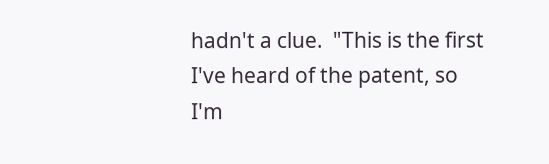hadn't a clue.  "This is the first I've heard of the patent, so I'm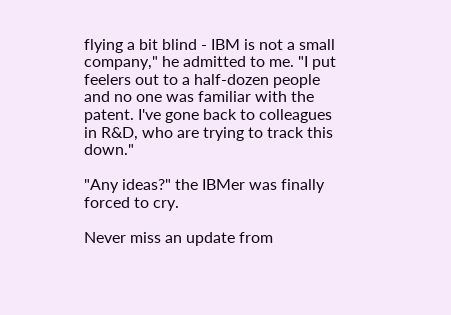flying a bit blind - IBM is not a small company," he admitted to me. "I put feelers out to a half-dozen people and no one was familiar with the patent. I've gone back to colleagues in R&D, who are trying to track this down."

"Any ideas?" the IBMer was finally forced to cry.

Never miss an update from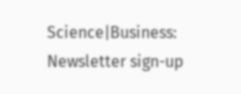Science|Business:   Newsletter sign-up